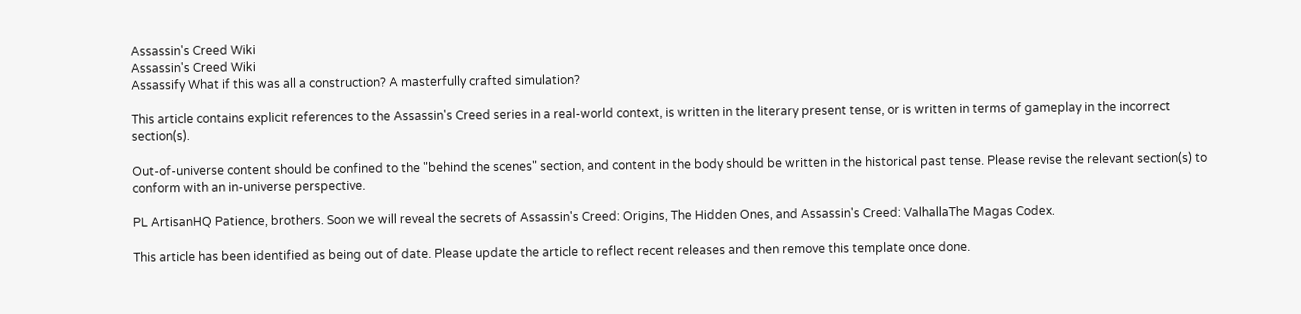Assassin's Creed Wiki
Assassin's Creed Wiki
Assassify What if this was all a construction? A masterfully crafted simulation?

This article contains explicit references to the Assassin's Creed series in a real-world context, is written in the literary present tense, or is written in terms of gameplay in the incorrect section(s).

Out-of-universe content should be confined to the "behind the scenes" section, and content in the body should be written in the historical past tense. Please revise the relevant section(s) to conform with an in-universe perspective.

PL ArtisanHQ Patience, brothers. Soon we will reveal the secrets of Assassin's Creed: Origins, The Hidden Ones, and Assassin's Creed: ValhallaThe Magas Codex.

This article has been identified as being out of date. Please update the article to reflect recent releases and then remove this template once done.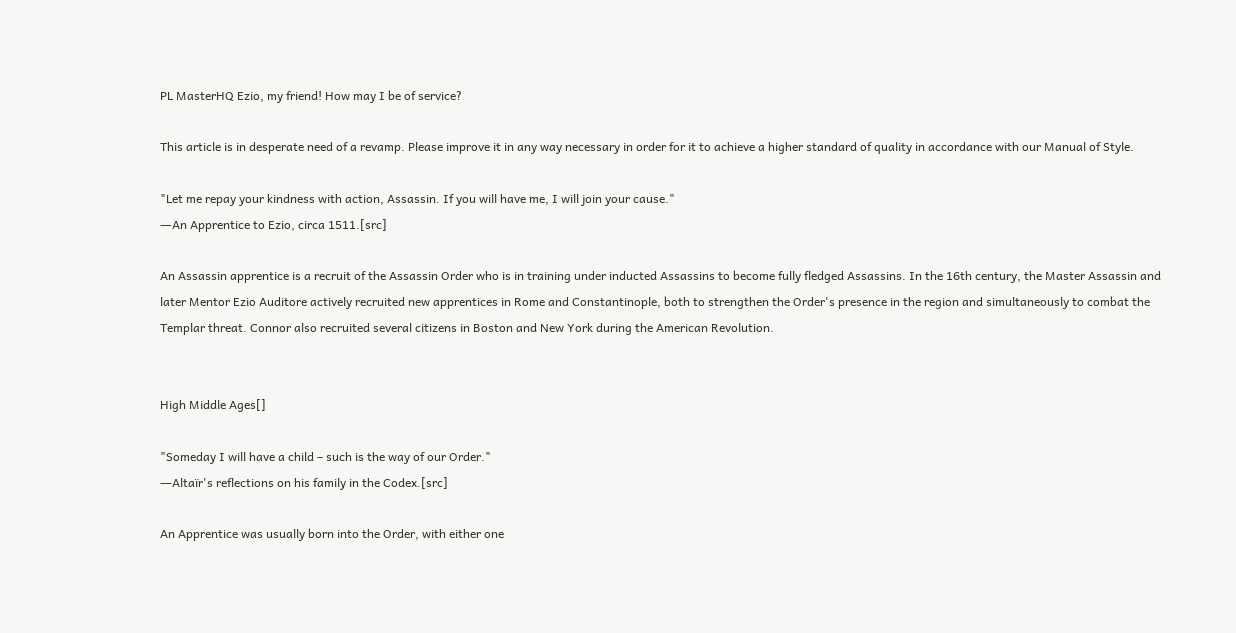PL MasterHQ Ezio, my friend! How may I be of service?

This article is in desperate need of a revamp. Please improve it in any way necessary in order for it to achieve a higher standard of quality in accordance with our Manual of Style.

"Let me repay your kindness with action, Assassin. If you will have me, I will join your cause."
―An Apprentice to Ezio, circa 1511.[src]

An Assassin apprentice is a recruit of the Assassin Order who is in training under inducted Assassins to become fully fledged Assassins. In the 16th century, the Master Assassin and later Mentor Ezio Auditore actively recruited new apprentices in Rome and Constantinople, both to strengthen the Order's presence in the region and simultaneously to combat the Templar threat. Connor also recruited several citizens in Boston and New York during the American Revolution.


High Middle Ages[]

"Someday I will have a child – such is the way of our Order."
―Altaïr's reflections on his family in the Codex.[src]

An Apprentice was usually born into the Order, with either one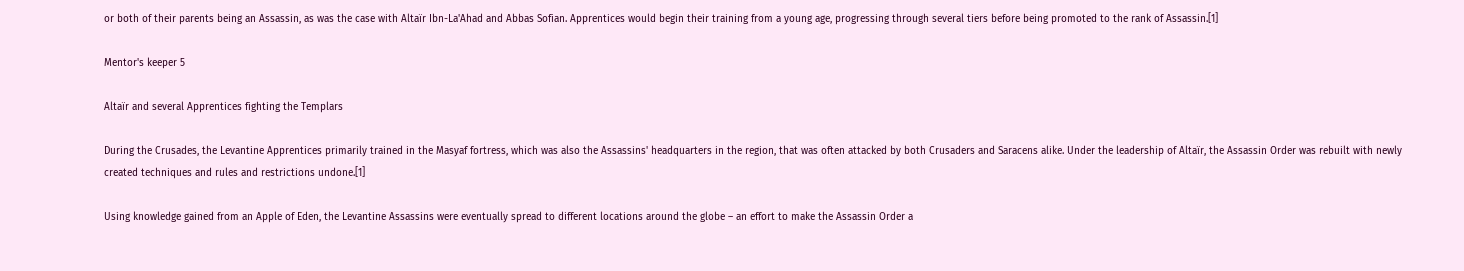or both of their parents being an Assassin, as was the case with Altaïr Ibn-La'Ahad and Abbas Sofian. Apprentices would begin their training from a young age, progressing through several tiers before being promoted to the rank of Assassin.[1]

Mentor's keeper 5

Altaïr and several Apprentices fighting the Templars

During the Crusades, the Levantine Apprentices primarily trained in the Masyaf fortress, which was also the Assassins' headquarters in the region, that was often attacked by both Crusaders and Saracens alike. Under the leadership of Altaïr, the Assassin Order was rebuilt with newly created techniques and rules and restrictions undone.[1]

Using knowledge gained from an Apple of Eden, the Levantine Assassins were eventually spread to different locations around the globe – an effort to make the Assassin Order a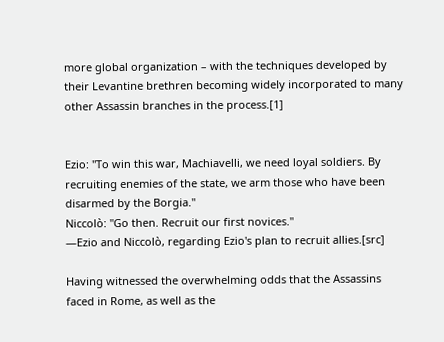more global organization – with the techniques developed by their Levantine brethren becoming widely incorporated to many other Assassin branches in the process.[1]


Ezio: "To win this war, Machiavelli, we need loyal soldiers. By recruiting enemies of the state, we arm those who have been disarmed by the Borgia."
Niccolò: "Go then. Recruit our first novices."
—Ezio and Niccolò, regarding Ezio's plan to recruit allies.[src]

Having witnessed the overwhelming odds that the Assassins faced in Rome, as well as the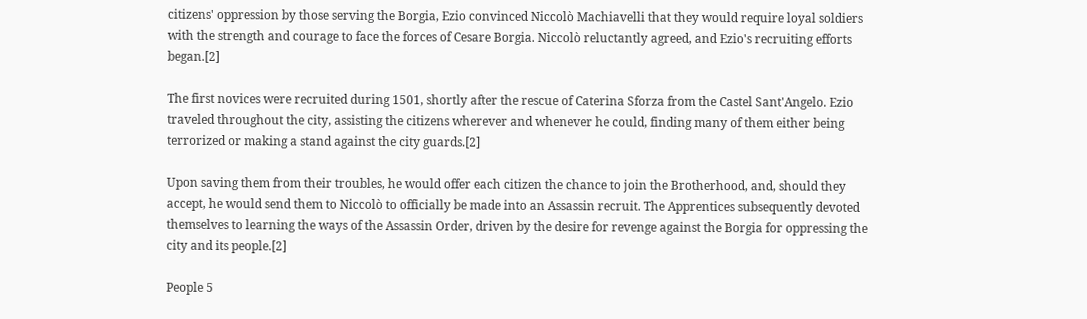citizens' oppression by those serving the Borgia, Ezio convinced Niccolò Machiavelli that they would require loyal soldiers with the strength and courage to face the forces of Cesare Borgia. Niccolò reluctantly agreed, and Ezio's recruiting efforts began.[2]

The first novices were recruited during 1501, shortly after the rescue of Caterina Sforza from the Castel Sant'Angelo. Ezio traveled throughout the city, assisting the citizens wherever and whenever he could, finding many of them either being terrorized or making a stand against the city guards.[2]

Upon saving them from their troubles, he would offer each citizen the chance to join the Brotherhood, and, should they accept, he would send them to Niccolò to officially be made into an Assassin recruit. The Apprentices subsequently devoted themselves to learning the ways of the Assassin Order, driven by the desire for revenge against the Borgia for oppressing the city and its people.[2]

People 5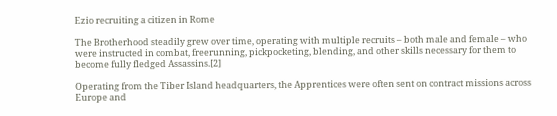Ezio recruiting a citizen in Rome

The Brotherhood steadily grew over time, operating with multiple recruits – both male and female – who were instructed in combat, freerunning, pickpocketing, blending, and other skills necessary for them to become fully fledged Assassins.[2]

Operating from the Tiber Island headquarters, the Apprentices were often sent on contract missions across Europe and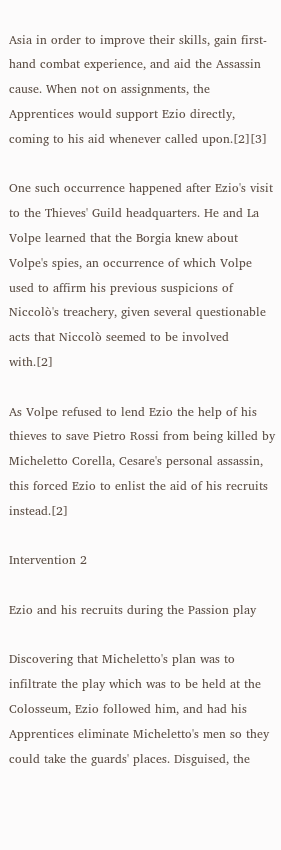Asia in order to improve their skills, gain first-hand combat experience, and aid the Assassin cause. When not on assignments, the Apprentices would support Ezio directly, coming to his aid whenever called upon.[2][3]

One such occurrence happened after Ezio's visit to the Thieves' Guild headquarters. He and La Volpe learned that the Borgia knew about Volpe's spies, an occurrence of which Volpe used to affirm his previous suspicions of Niccolò's treachery, given several questionable acts that Niccolò seemed to be involved with.[2]

As Volpe refused to lend Ezio the help of his thieves to save Pietro Rossi from being killed by Micheletto Corella, Cesare's personal assassin, this forced Ezio to enlist the aid of his recruits instead.[2]

Intervention 2

Ezio and his recruits during the Passion play

Discovering that Micheletto's plan was to infiltrate the play which was to be held at the Colosseum, Ezio followed him, and had his Apprentices eliminate Micheletto's men so they could take the guards' places. Disguised, the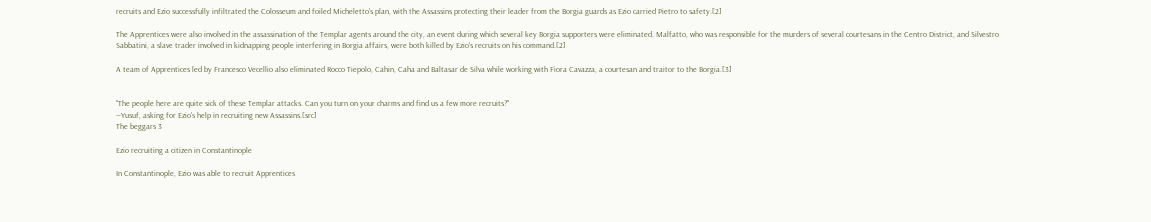recruits and Ezio successfully infiltrated the Colosseum and foiled Micheletto's plan, with the Assassins protecting their leader from the Borgia guards as Ezio carried Pietro to safety.[2]

The Apprentices were also involved in the assassination of the Templar agents around the city, an event during which several key Borgia supporters were eliminated. Malfatto, who was responsible for the murders of several courtesans in the Centro District, and Silvestro Sabbatini, a slave trader involved in kidnapping people interfering in Borgia affairs, were both killed by Ezio's recruits on his command.[2]

A team of Apprentices led by Francesco Vecellio also eliminated Rocco Tiepolo, Cahin, Caha and Baltasar de Silva while working with Fiora Cavazza, a courtesan and traitor to the Borgia.[3]


"The people here are quite sick of these Templar attacks. Can you turn on your charms and find us a few more recruits?"
―Yusuf, asking for Ezio's help in recruiting new Assassins.[src]
The beggars 3

Ezio recruiting a citizen in Constantinople

In Constantinople, Ezio was able to recruit Apprentices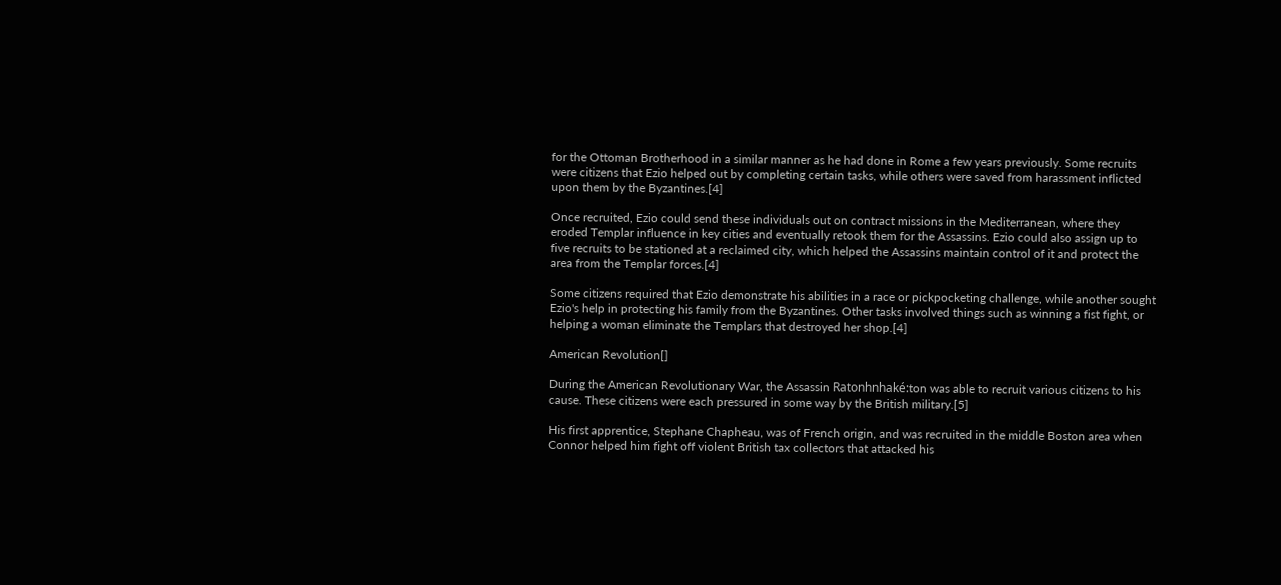for the Ottoman Brotherhood in a similar manner as he had done in Rome a few years previously. Some recruits were citizens that Ezio helped out by completing certain tasks, while others were saved from harassment inflicted upon them by the Byzantines.[4]

Once recruited, Ezio could send these individuals out on contract missions in the Mediterranean, where they eroded Templar influence in key cities and eventually retook them for the Assassins. Ezio could also assign up to five recruits to be stationed at a reclaimed city, which helped the Assassins maintain control of it and protect the area from the Templar forces.[4]

Some citizens required that Ezio demonstrate his abilities in a race or pickpocketing challenge, while another sought Ezio's help in protecting his family from the Byzantines. Other tasks involved things such as winning a fist fight, or helping a woman eliminate the Templars that destroyed her shop.[4]

American Revolution[]

During the American Revolutionary War, the Assassin Ratonhnhaké:ton was able to recruit various citizens to his cause. These citizens were each pressured in some way by the British military.[5]

His first apprentice, Stephane Chapheau, was of French origin, and was recruited in the middle Boston area when Connor helped him fight off violent British tax collectors that attacked his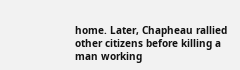home. Later, Chapheau rallied other citizens before killing a man working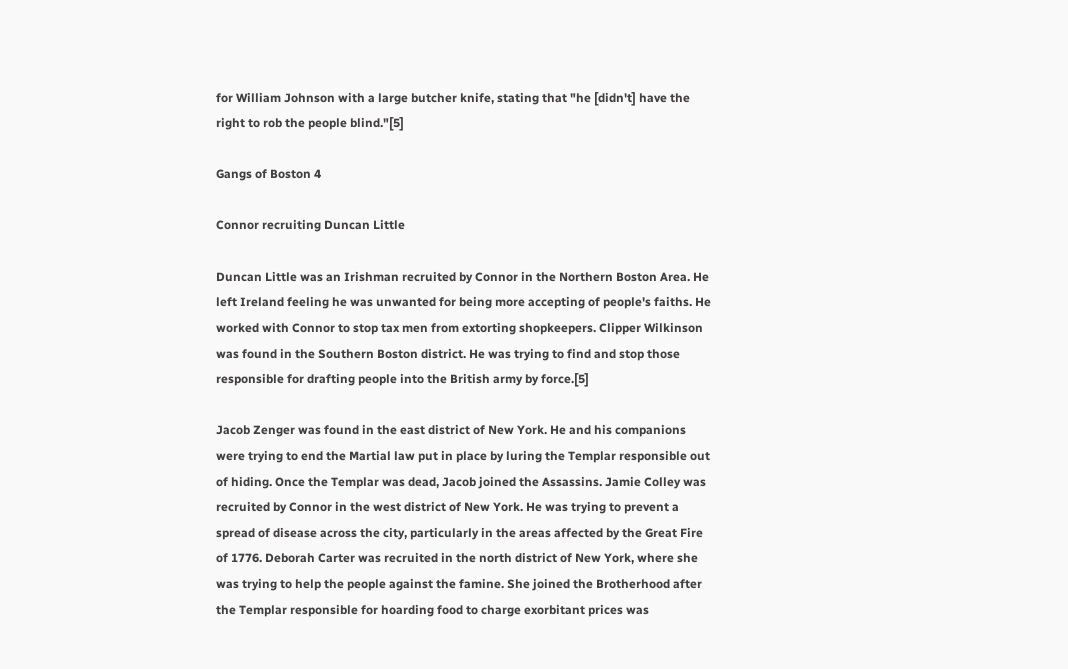for William Johnson with a large butcher knife, stating that "he [didn't] have the right to rob the people blind."[5]

Gangs of Boston 4

Connor recruiting Duncan Little

Duncan Little was an Irishman recruited by Connor in the Northern Boston Area. He left Ireland feeling he was unwanted for being more accepting of people's faiths. He worked with Connor to stop tax men from extorting shopkeepers. Clipper Wilkinson was found in the Southern Boston district. He was trying to find and stop those responsible for drafting people into the British army by force.[5]

Jacob Zenger was found in the east district of New York. He and his companions were trying to end the Martial law put in place by luring the Templar responsible out of hiding. Once the Templar was dead, Jacob joined the Assassins. Jamie Colley was recruited by Connor in the west district of New York. He was trying to prevent a spread of disease across the city, particularly in the areas affected by the Great Fire of 1776. Deborah Carter was recruited in the north district of New York, where she was trying to help the people against the famine. She joined the Brotherhood after the Templar responsible for hoarding food to charge exorbitant prices was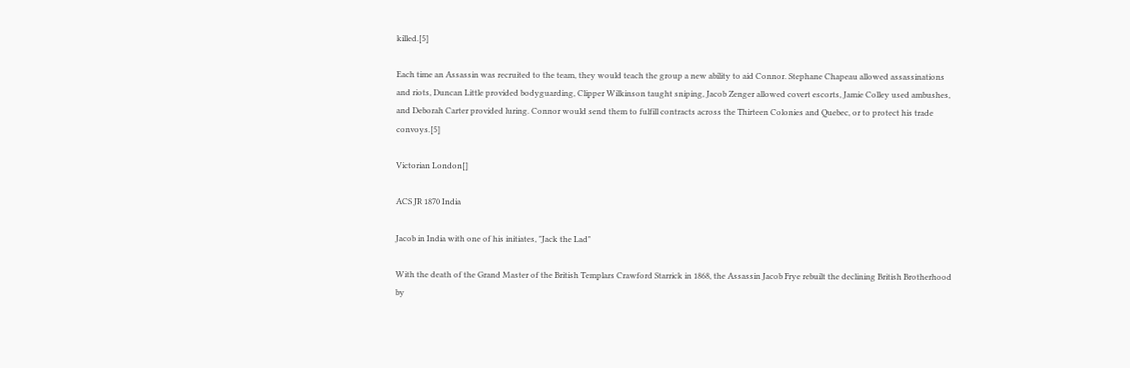killed.[5]

Each time an Assassin was recruited to the team, they would teach the group a new ability to aid Connor. Stephane Chapeau allowed assassinations and riots, Duncan Little provided bodyguarding, Clipper Wilkinson taught sniping, Jacob Zenger allowed covert escorts, Jamie Colley used ambushes, and Deborah Carter provided luring. Connor would send them to fulfill contracts across the Thirteen Colonies and Quebec, or to protect his trade convoys.[5]

Victorian London[]

ACS JR 1870 India

Jacob in India with one of his initiates, "Jack the Lad"

With the death of the Grand Master of the British Templars Crawford Starrick in 1868, the Assassin Jacob Frye rebuilt the declining British Brotherhood by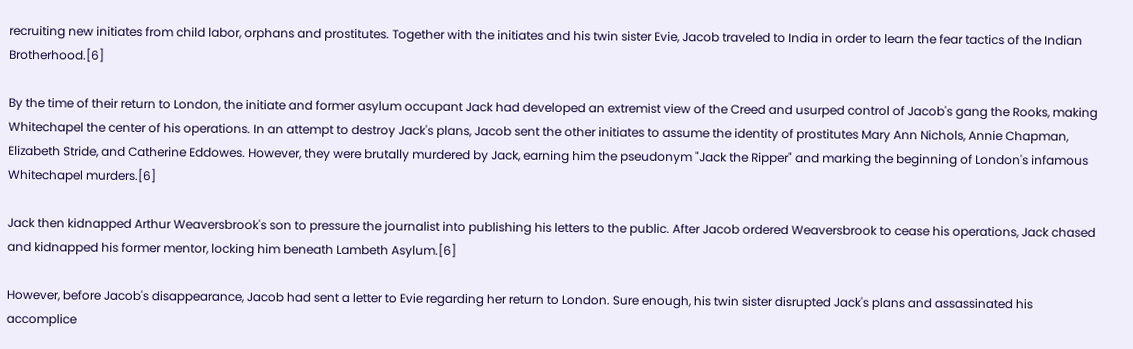recruiting new initiates from child labor, orphans and prostitutes. Together with the initiates and his twin sister Evie, Jacob traveled to India in order to learn the fear tactics of the Indian Brotherhood.[6]

By the time of their return to London, the initiate and former asylum occupant Jack had developed an extremist view of the Creed and usurped control of Jacob's gang the Rooks, making Whitechapel the center of his operations. In an attempt to destroy Jack's plans, Jacob sent the other initiates to assume the identity of prostitutes Mary Ann Nichols, Annie Chapman, Elizabeth Stride, and Catherine Eddowes. However, they were brutally murdered by Jack, earning him the pseudonym "Jack the Ripper" and marking the beginning of London's infamous Whitechapel murders.[6]

Jack then kidnapped Arthur Weaversbrook's son to pressure the journalist into publishing his letters to the public. After Jacob ordered Weaversbrook to cease his operations, Jack chased and kidnapped his former mentor, locking him beneath Lambeth Asylum.[6]

However, before Jacob's disappearance, Jacob had sent a letter to Evie regarding her return to London. Sure enough, his twin sister disrupted Jack's plans and assassinated his accomplice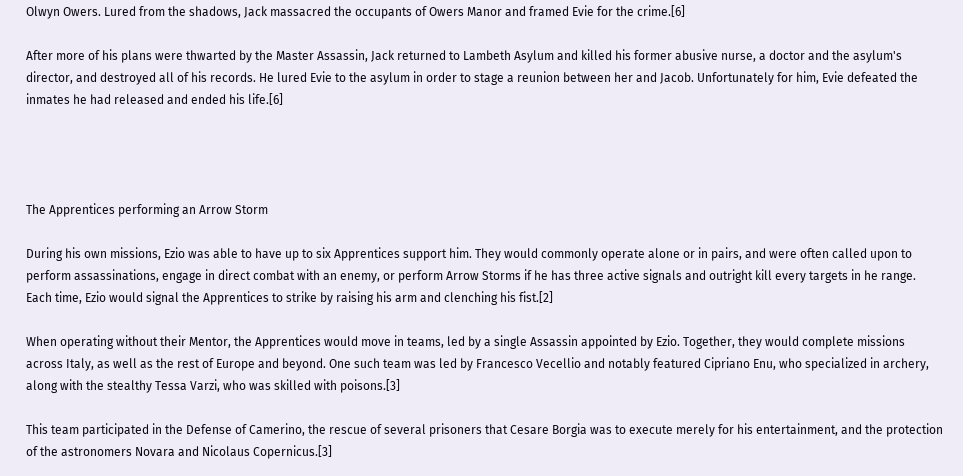Olwyn Owers. Lured from the shadows, Jack massacred the occupants of Owers Manor and framed Evie for the crime.[6]

After more of his plans were thwarted by the Master Assassin, Jack returned to Lambeth Asylum and killed his former abusive nurse, a doctor and the asylum's director, and destroyed all of his records. He lured Evie to the asylum in order to stage a reunion between her and Jacob. Unfortunately for him, Evie defeated the inmates he had released and ended his life.[6]




The Apprentices performing an Arrow Storm

During his own missions, Ezio was able to have up to six Apprentices support him. They would commonly operate alone or in pairs, and were often called upon to perform assassinations, engage in direct combat with an enemy, or perform Arrow Storms if he has three active signals and outright kill every targets in he range. Each time, Ezio would signal the Apprentices to strike by raising his arm and clenching his fist.[2]

When operating without their Mentor, the Apprentices would move in teams, led by a single Assassin appointed by Ezio. Together, they would complete missions across Italy, as well as the rest of Europe and beyond. One such team was led by Francesco Vecellio and notably featured Cipriano Enu, who specialized in archery, along with the stealthy Tessa Varzi, who was skilled with poisons.[3]

This team participated in the Defense of Camerino, the rescue of several prisoners that Cesare Borgia was to execute merely for his entertainment, and the protection of the astronomers Novara and Nicolaus Copernicus.[3]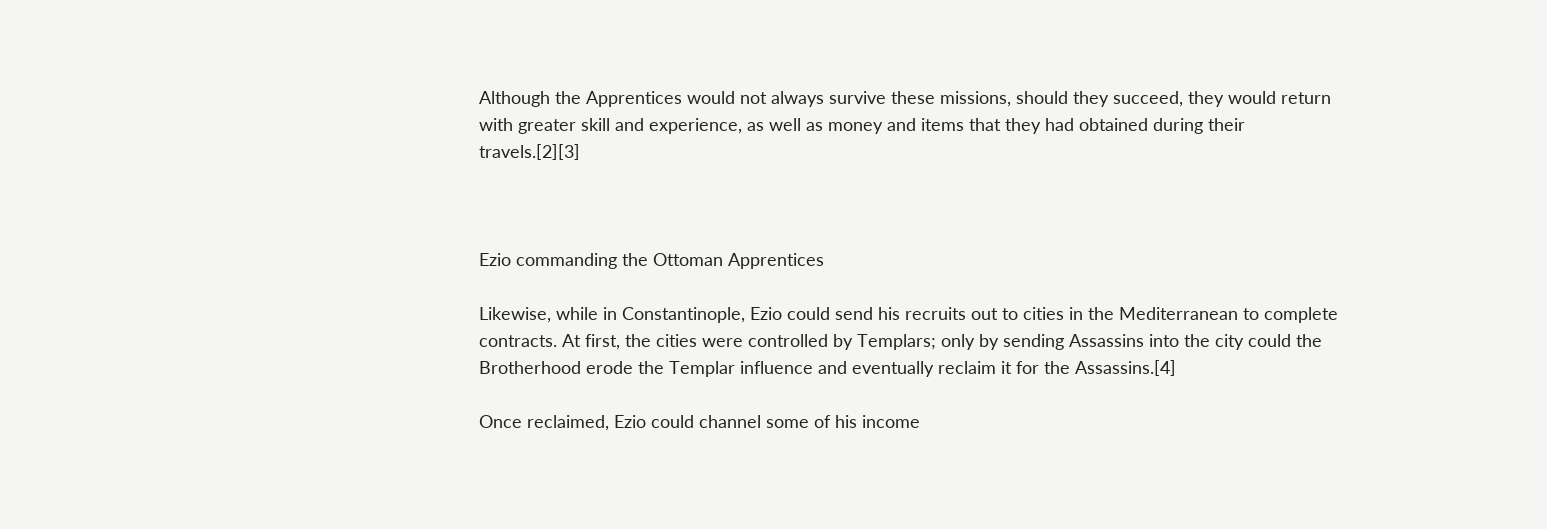Although the Apprentices would not always survive these missions, should they succeed, they would return with greater skill and experience, as well as money and items that they had obtained during their travels.[2][3]



Ezio commanding the Ottoman Apprentices

Likewise, while in Constantinople, Ezio could send his recruits out to cities in the Mediterranean to complete contracts. At first, the cities were controlled by Templars; only by sending Assassins into the city could the Brotherhood erode the Templar influence and eventually reclaim it for the Assassins.[4]

Once reclaimed, Ezio could channel some of his income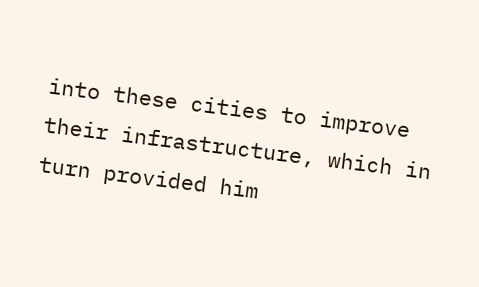into these cities to improve their infrastructure, which in turn provided him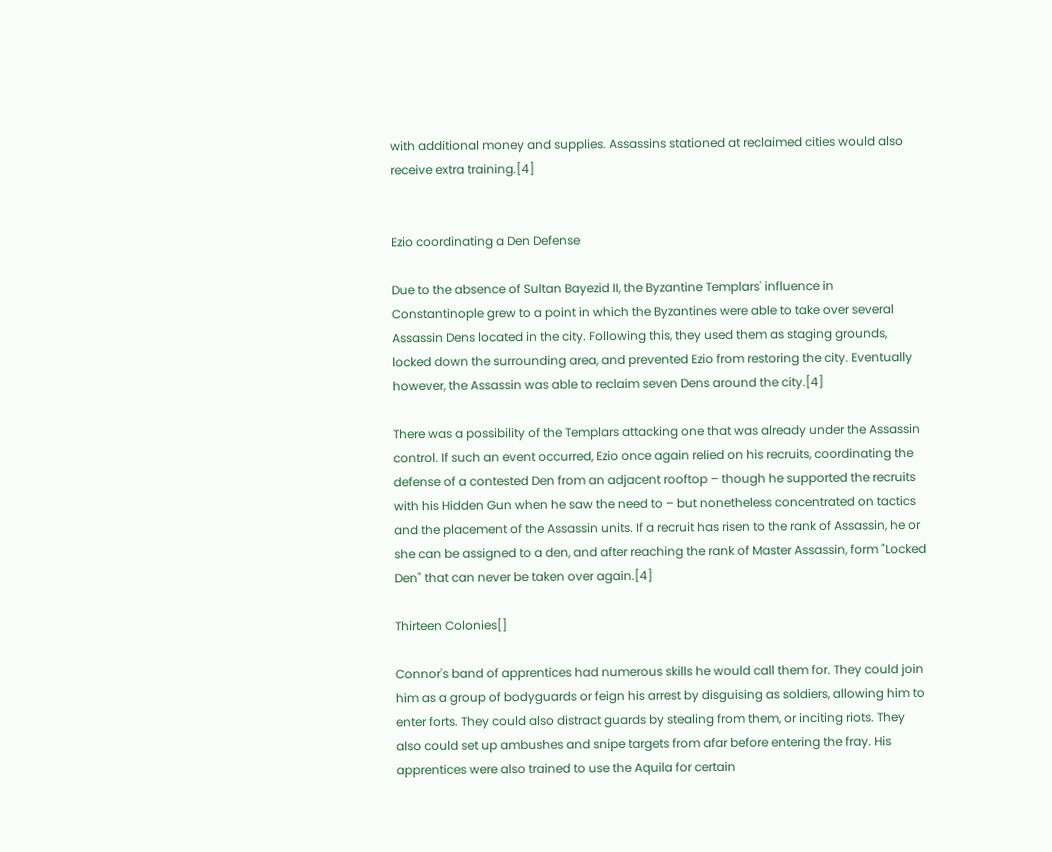with additional money and supplies. Assassins stationed at reclaimed cities would also receive extra training.[4]


Ezio coordinating a Den Defense

Due to the absence of Sultan Bayezid II, the Byzantine Templars' influence in Constantinople grew to a point in which the Byzantines were able to take over several Assassin Dens located in the city. Following this, they used them as staging grounds, locked down the surrounding area, and prevented Ezio from restoring the city. Eventually however, the Assassin was able to reclaim seven Dens around the city.[4]

There was a possibility of the Templars attacking one that was already under the Assassin control. If such an event occurred, Ezio once again relied on his recruits, coordinating the defense of a contested Den from an adjacent rooftop – though he supported the recruits with his Hidden Gun when he saw the need to – but nonetheless concentrated on tactics and the placement of the Assassin units. If a recruit has risen to the rank of Assassin, he or she can be assigned to a den, and after reaching the rank of Master Assassin, form "Locked Den" that can never be taken over again.[4]

Thirteen Colonies[]

Connor's band of apprentices had numerous skills he would call them for. They could join him as a group of bodyguards or feign his arrest by disguising as soldiers, allowing him to enter forts. They could also distract guards by stealing from them, or inciting riots. They also could set up ambushes and snipe targets from afar before entering the fray. His apprentices were also trained to use the Aquila for certain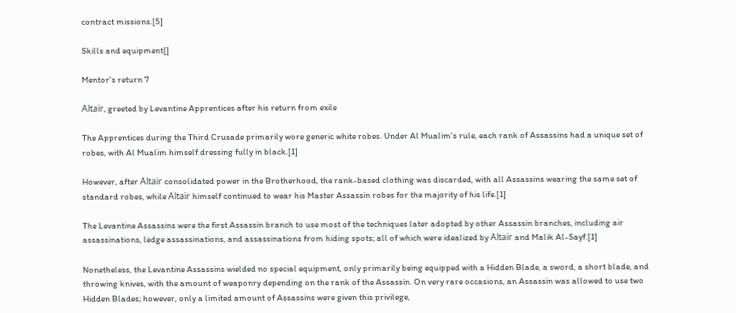contract missions.[5]

Skills and equipment[]

Mentor's return 7

Altaïr, greeted by Levantine Apprentices after his return from exile

The Apprentices during the Third Crusade primarily wore generic white robes. Under Al Mualim's rule, each rank of Assassins had a unique set of robes, with Al Mualim himself dressing fully in black.[1]

However, after Altaïr consolidated power in the Brotherhood, the rank-based clothing was discarded, with all Assassins wearing the same set of standard robes, while Altaïr himself continued to wear his Master Assassin robes for the majority of his life.[1]

The Levantine Assassins were the first Assassin branch to use most of the techniques later adopted by other Assassin branches, including air assassinations, ledge assassinations, and assassinations from hiding spots; all of which were idealized by Altaïr and Malik Al-Sayf.[1]

Nonetheless, the Levantine Assassins wielded no special equipment, only primarily being equipped with a Hidden Blade, a sword, a short blade, and throwing knives, with the amount of weaponry depending on the rank of the Assassin. On very rare occasions, an Assassin was allowed to use two Hidden Blades; however, only a limited amount of Assassins were given this privilege,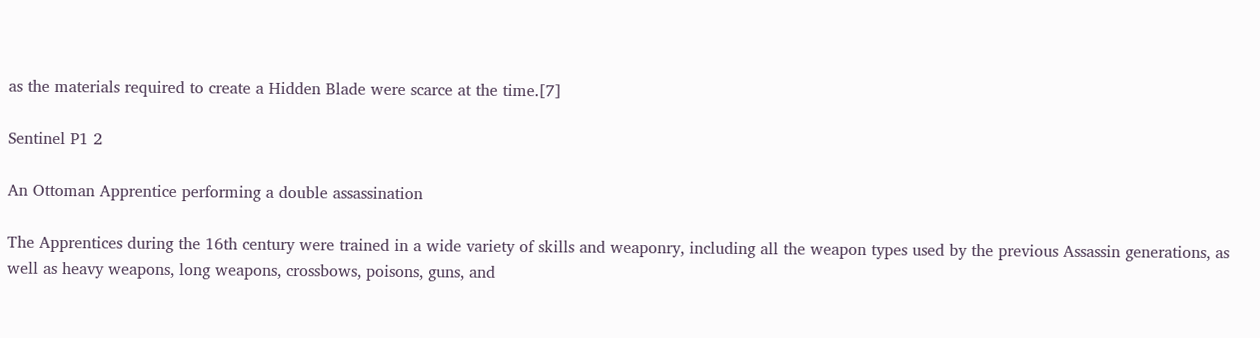as the materials required to create a Hidden Blade were scarce at the time.[7]

Sentinel P1 2

An Ottoman Apprentice performing a double assassination

The Apprentices during the 16th century were trained in a wide variety of skills and weaponry, including all the weapon types used by the previous Assassin generations, as well as heavy weapons, long weapons, crossbows, poisons, guns, and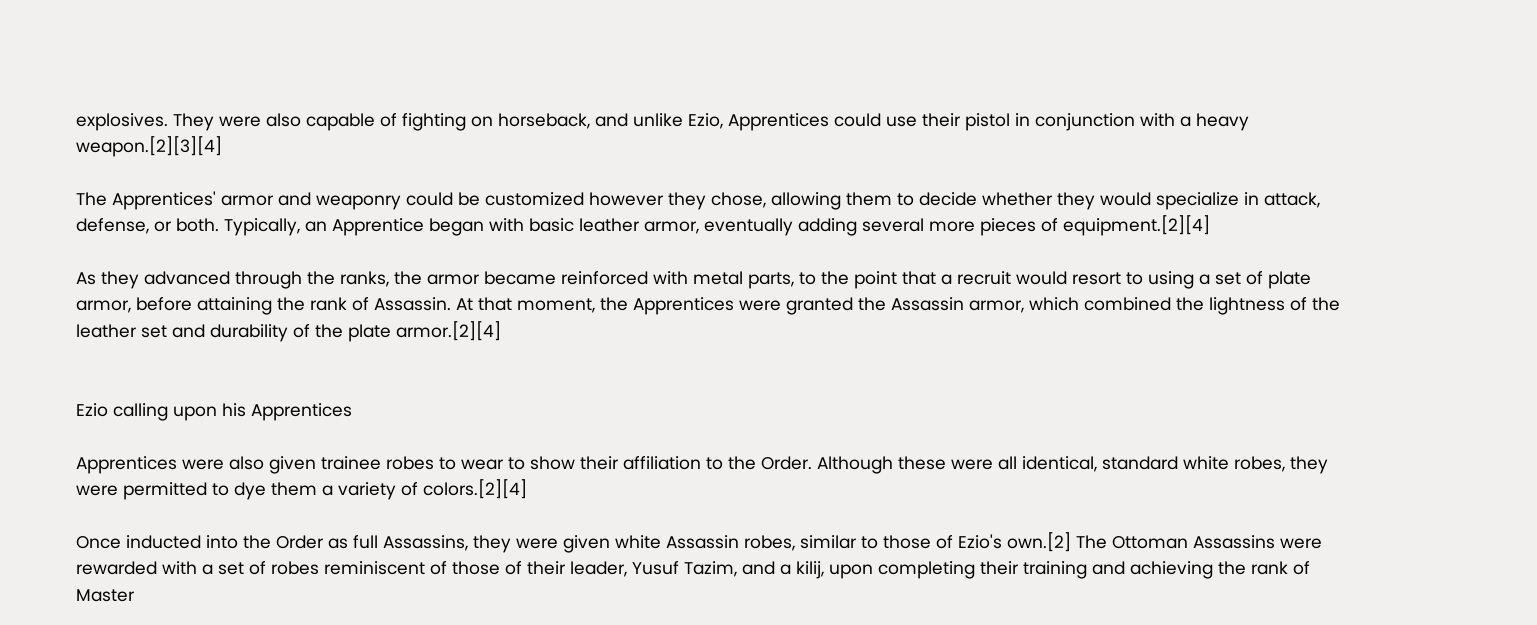explosives. They were also capable of fighting on horseback, and unlike Ezio, Apprentices could use their pistol in conjunction with a heavy weapon.[2][3][4]

The Apprentices' armor and weaponry could be customized however they chose, allowing them to decide whether they would specialize in attack, defense, or both. Typically, an Apprentice began with basic leather armor, eventually adding several more pieces of equipment.[2][4]

As they advanced through the ranks, the armor became reinforced with metal parts, to the point that a recruit would resort to using a set of plate armor, before attaining the rank of Assassin. At that moment, the Apprentices were granted the Assassin armor, which combined the lightness of the leather set and durability of the plate armor.[2][4]


Ezio calling upon his Apprentices

Apprentices were also given trainee robes to wear to show their affiliation to the Order. Although these were all identical, standard white robes, they were permitted to dye them a variety of colors.[2][4]

Once inducted into the Order as full Assassins, they were given white Assassin robes, similar to those of Ezio's own.[2] The Ottoman Assassins were rewarded with a set of robes reminiscent of those of their leader, Yusuf Tazim, and a kilij, upon completing their training and achieving the rank of Master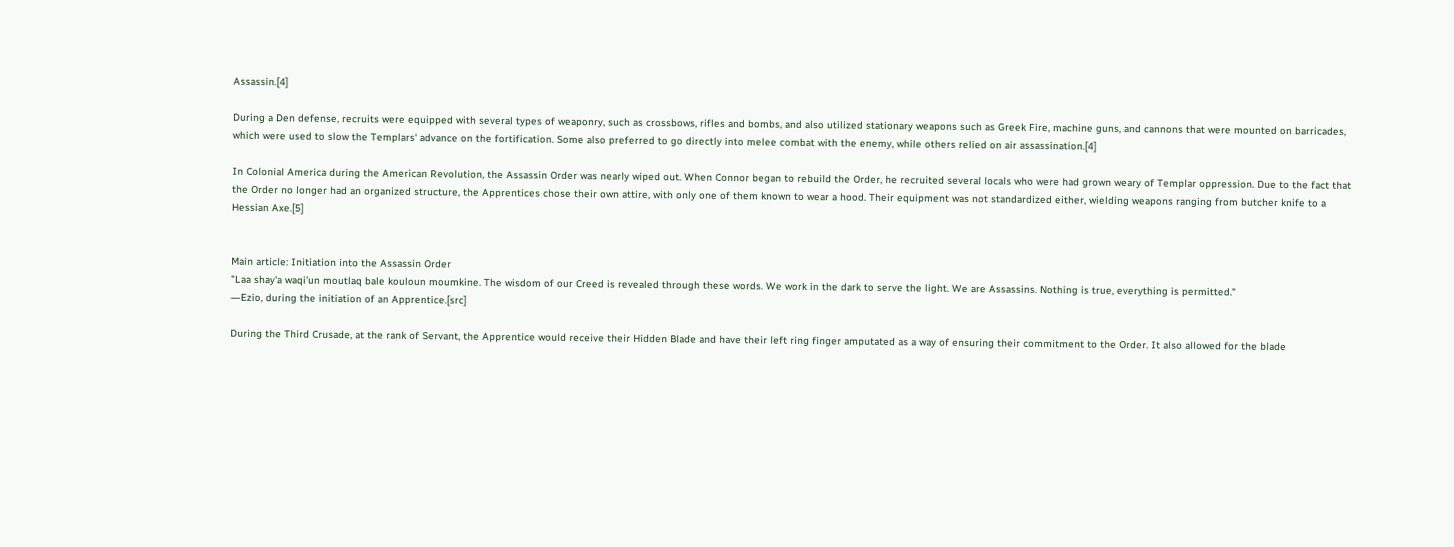Assassin.[4]

During a Den defense, recruits were equipped with several types of weaponry, such as crossbows, rifles and bombs, and also utilized stationary weapons such as Greek Fire, machine guns, and cannons that were mounted on barricades, which were used to slow the Templars' advance on the fortification. Some also preferred to go directly into melee combat with the enemy, while others relied on air assassination.[4]

In Colonial America during the American Revolution, the Assassin Order was nearly wiped out. When Connor began to rebuild the Order, he recruited several locals who were had grown weary of Templar oppression. Due to the fact that the Order no longer had an organized structure, the Apprentices chose their own attire, with only one of them known to wear a hood. Their equipment was not standardized either, wielding weapons ranging from butcher knife to a Hessian Axe.[5]


Main article: Initiation into the Assassin Order
"Laa shay'a waqi'un moutlaq bale kouloun moumkine. The wisdom of our Creed is revealed through these words. We work in the dark to serve the light. We are Assassins. Nothing is true, everything is permitted."
―Ezio, during the initiation of an Apprentice.[src]

During the Third Crusade, at the rank of Servant, the Apprentice would receive their Hidden Blade and have their left ring finger amputated as a way of ensuring their commitment to the Order. It also allowed for the blade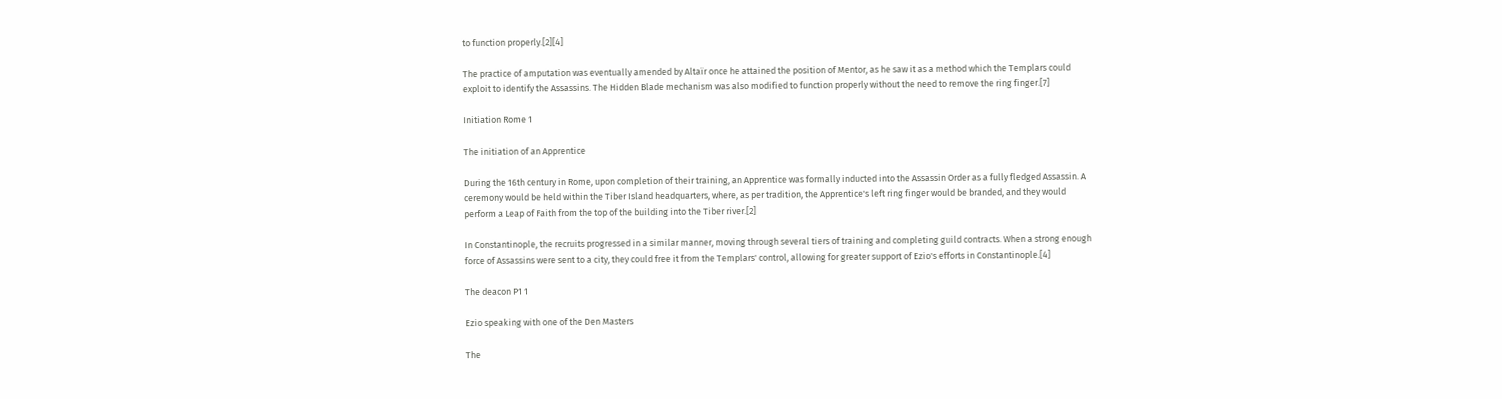to function properly.[2][4]

The practice of amputation was eventually amended by Altaïr once he attained the position of Mentor, as he saw it as a method which the Templars could exploit to identify the Assassins. The Hidden Blade mechanism was also modified to function properly without the need to remove the ring finger.[7]

Initiation Rome 1

The initiation of an Apprentice

During the 16th century in Rome, upon completion of their training, an Apprentice was formally inducted into the Assassin Order as a fully fledged Assassin. A ceremony would be held within the Tiber Island headquarters, where, as per tradition, the Apprentice's left ring finger would be branded, and they would perform a Leap of Faith from the top of the building into the Tiber river.[2]

In Constantinople, the recruits progressed in a similar manner, moving through several tiers of training and completing guild contracts. When a strong enough force of Assassins were sent to a city, they could free it from the Templars' control, allowing for greater support of Ezio's efforts in Constantinople.[4]

The deacon P1 1

Ezio speaking with one of the Den Masters

The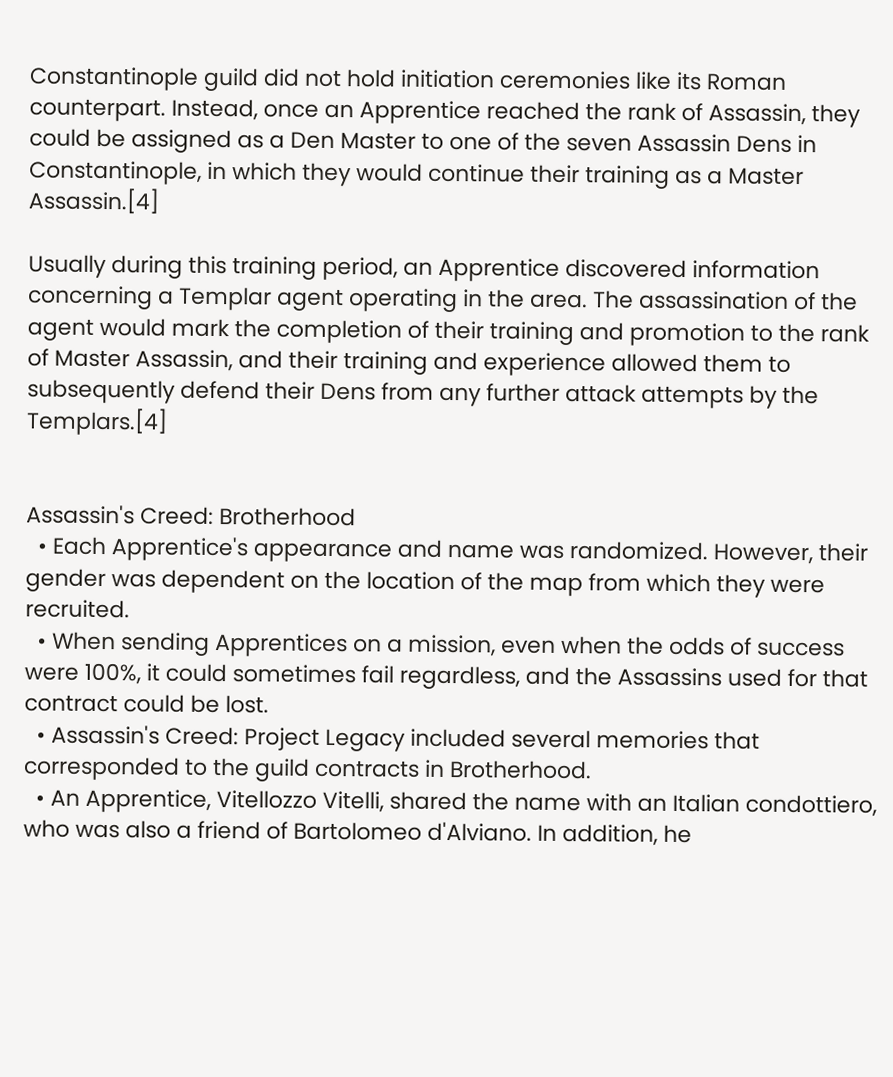Constantinople guild did not hold initiation ceremonies like its Roman counterpart. Instead, once an Apprentice reached the rank of Assassin, they could be assigned as a Den Master to one of the seven Assassin Dens in Constantinople, in which they would continue their training as a Master Assassin.[4]

Usually during this training period, an Apprentice discovered information concerning a Templar agent operating in the area. The assassination of the agent would mark the completion of their training and promotion to the rank of Master Assassin, and their training and experience allowed them to subsequently defend their Dens from any further attack attempts by the Templars.[4]


Assassin's Creed: Brotherhood
  • Each Apprentice's appearance and name was randomized. However, their gender was dependent on the location of the map from which they were recruited.
  • When sending Apprentices on a mission, even when the odds of success were 100%, it could sometimes fail regardless, and the Assassins used for that contract could be lost.
  • Assassin's Creed: Project Legacy included several memories that corresponded to the guild contracts in Brotherhood.
  • An Apprentice, Vitellozzo Vitelli, shared the name with an Italian condottiero, who was also a friend of Bartolomeo d'Alviano. In addition, he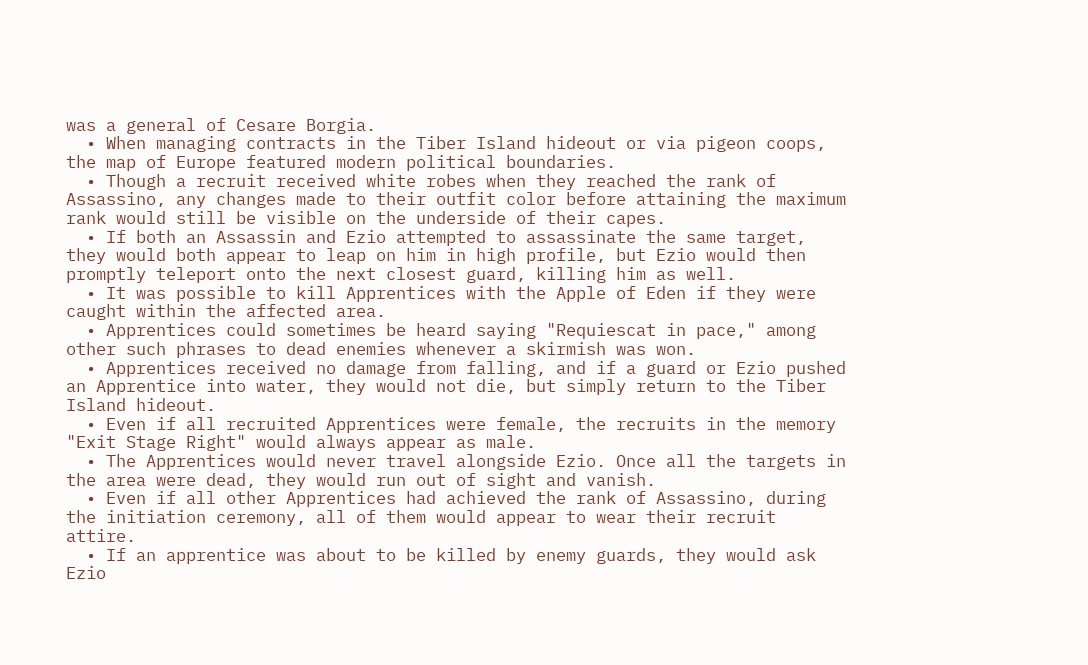was a general of Cesare Borgia.
  • When managing contracts in the Tiber Island hideout or via pigeon coops, the map of Europe featured modern political boundaries.
  • Though a recruit received white robes when they reached the rank of Assassino, any changes made to their outfit color before attaining the maximum rank would still be visible on the underside of their capes.
  • If both an Assassin and Ezio attempted to assassinate the same target, they would both appear to leap on him in high profile, but Ezio would then promptly teleport onto the next closest guard, killing him as well.
  • It was possible to kill Apprentices with the Apple of Eden if they were caught within the affected area.
  • Apprentices could sometimes be heard saying "Requiescat in pace," among other such phrases to dead enemies whenever a skirmish was won.
  • Apprentices received no damage from falling, and if a guard or Ezio pushed an Apprentice into water, they would not die, but simply return to the Tiber Island hideout.
  • Even if all recruited Apprentices were female, the recruits in the memory "Exit Stage Right" would always appear as male.
  • The Apprentices would never travel alongside Ezio. Once all the targets in the area were dead, they would run out of sight and vanish.
  • Even if all other Apprentices had achieved the rank of Assassino, during the initiation ceremony, all of them would appear to wear their recruit attire.
  • If an apprentice was about to be killed by enemy guards, they would ask Ezio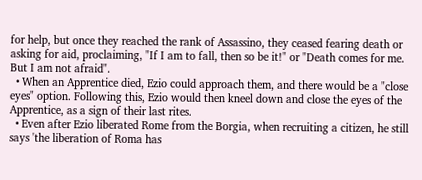for help, but once they reached the rank of Assassino, they ceased fearing death or asking for aid, proclaiming, "If I am to fall, then so be it!" or "Death comes for me. But I am not afraid".
  • When an Apprentice died, Ezio could approach them, and there would be a "close eyes" option. Following this, Ezio would then kneel down and close the eyes of the Apprentice, as a sign of their last rites.
  • Even after Ezio liberated Rome from the Borgia, when recruiting a citizen, he still says 'the liberation of Roma has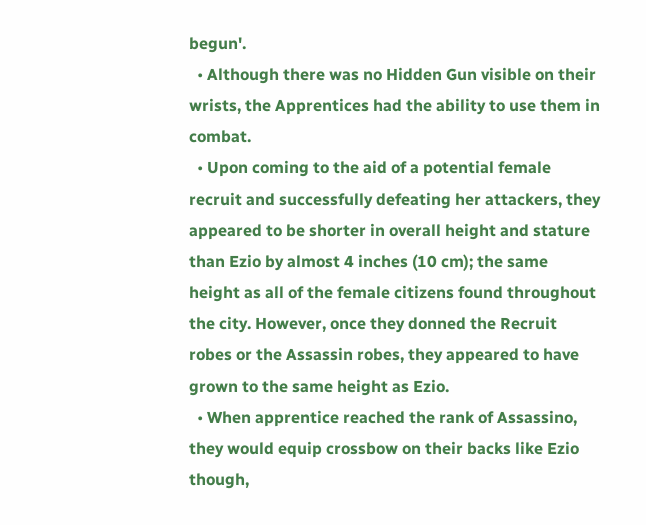begun'.
  • Although there was no Hidden Gun visible on their wrists, the Apprentices had the ability to use them in combat.
  • Upon coming to the aid of a potential female recruit and successfully defeating her attackers, they appeared to be shorter in overall height and stature than Ezio by almost 4 inches (10 cm); the same height as all of the female citizens found throughout the city. However, once they donned the Recruit robes or the Assassin robes, they appeared to have grown to the same height as Ezio.
  • When apprentice reached the rank of Assassino, they would equip crossbow on their backs like Ezio though,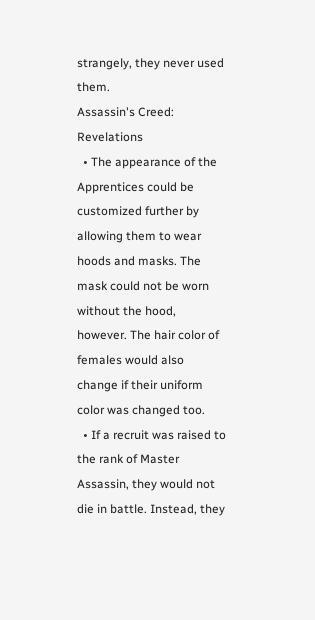strangely, they never used them.
Assassin's Creed: Revelations
  • The appearance of the Apprentices could be customized further by allowing them to wear hoods and masks. The mask could not be worn without the hood, however. The hair color of females would also change if their uniform color was changed too.
  • If a recruit was raised to the rank of Master Assassin, they would not die in battle. Instead, they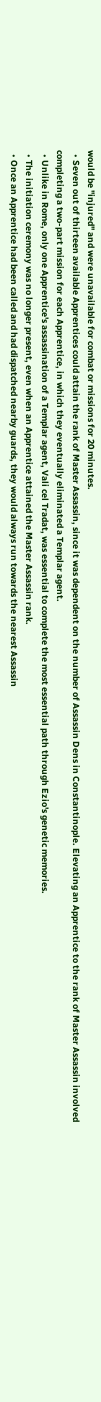would be "injured" and were unavailable for combat or missions for 20 minutes.
  • Seven out of thirteen available Apprentices could attain the rank of Master Assassin, since it was dependent on the number of Assassin Dens in Constantinople. Elevating an Apprentice to the rank of Master Assassin involved completing a two-part mission for each Apprentice, in which they eventually eliminated a Templar agent.
  • Unlike in Rome, only one Apprentice's assassination of a Templar agent, Vali cel Tradat, was essential to complete the most essential path through Ezio's genetic memories.
  • The initiation ceremony was no longer present, even when an Apprentice attained the Master Assassin rank.
  • Once an Apprentice had been called and had dispatched nearby guards, they would always run towards the nearest Assassin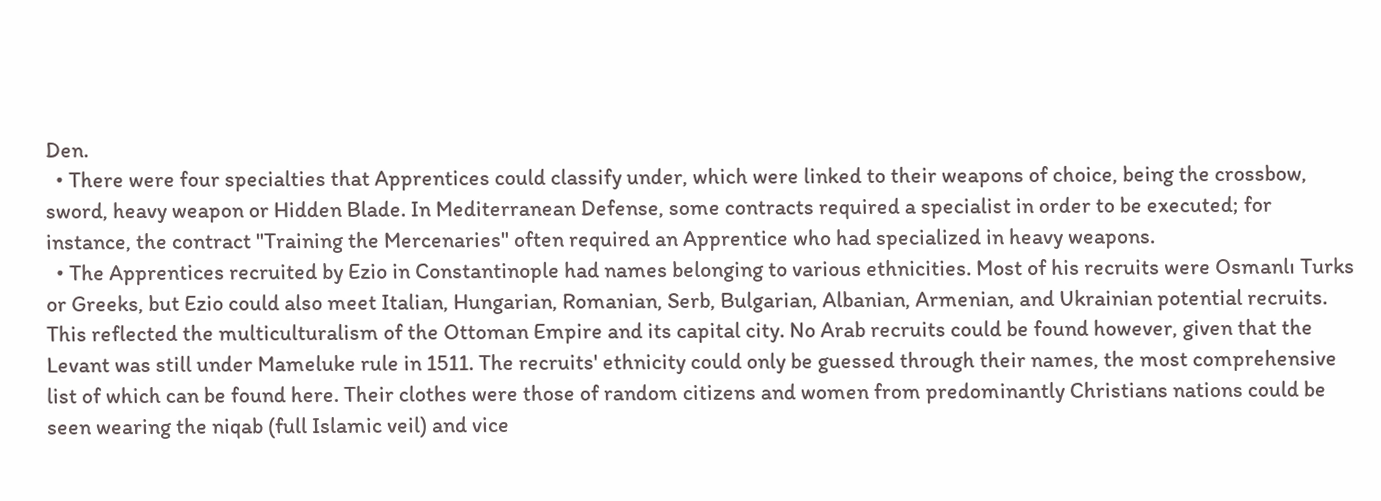Den.
  • There were four specialties that Apprentices could classify under, which were linked to their weapons of choice, being the crossbow, sword, heavy weapon or Hidden Blade. In Mediterranean Defense, some contracts required a specialist in order to be executed; for instance, the contract "Training the Mercenaries" often required an Apprentice who had specialized in heavy weapons.
  • The Apprentices recruited by Ezio in Constantinople had names belonging to various ethnicities. Most of his recruits were Osmanlı Turks or Greeks, but Ezio could also meet Italian, Hungarian, Romanian, Serb, Bulgarian, Albanian, Armenian, and Ukrainian potential recruits. This reflected the multiculturalism of the Ottoman Empire and its capital city. No Arab recruits could be found however, given that the Levant was still under Mameluke rule in 1511. The recruits' ethnicity could only be guessed through their names, the most comprehensive list of which can be found here. Their clothes were those of random citizens and women from predominantly Christians nations could be seen wearing the niqab (full Islamic veil) and vice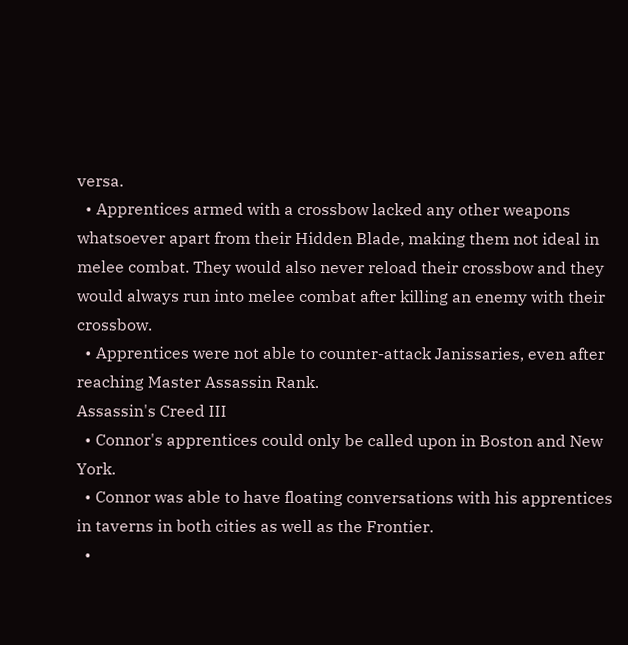versa.
  • Apprentices armed with a crossbow lacked any other weapons whatsoever apart from their Hidden Blade, making them not ideal in melee combat. They would also never reload their crossbow and they would always run into melee combat after killing an enemy with their crossbow.
  • Apprentices were not able to counter-attack Janissaries, even after reaching Master Assassin Rank.
Assassin's Creed III
  • Connor's apprentices could only be called upon in Boston and New York.
  • Connor was able to have floating conversations with his apprentices in taverns in both cities as well as the Frontier.
  •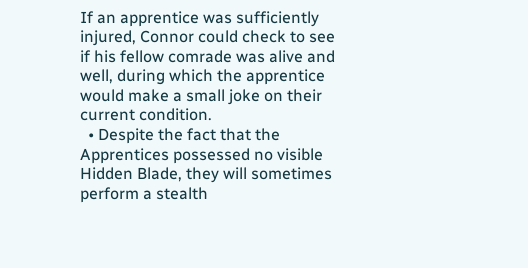If an apprentice was sufficiently injured, Connor could check to see if his fellow comrade was alive and well, during which the apprentice would make a small joke on their current condition.
  • Despite the fact that the Apprentices possessed no visible Hidden Blade, they will sometimes perform a stealth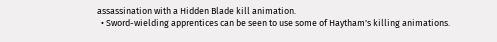assassination with a Hidden Blade kill animation.
  • Sword-wielding apprentices can be seen to use some of Haytham's killing animations.